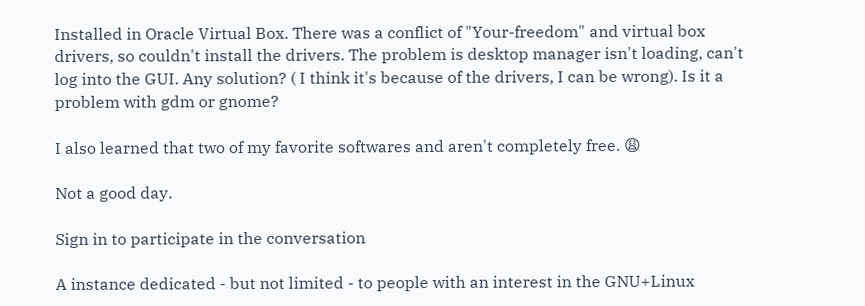Installed in Oracle Virtual Box. There was a conflict of "Your-freedom" and virtual box drivers, so couldn't install the drivers. The problem is desktop manager isn't loading, can't log into the GUI. Any solution? ( I think it's because of the drivers, I can be wrong). Is it a problem with gdm or gnome?

I also learned that two of my favorite softwares and aren't completely free. 😩

Not a good day.

Sign in to participate in the conversation

A instance dedicated - but not limited - to people with an interest in the GNU+Linux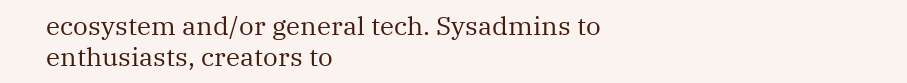ecosystem and/or general tech. Sysadmins to enthusiasts, creators to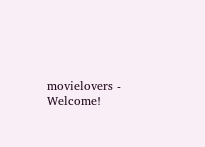movielovers - Welcome!